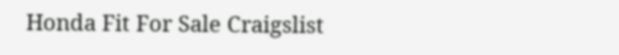Honda Fit For Sale Craigslist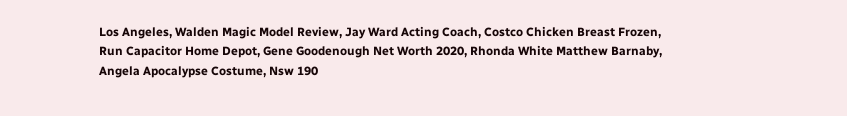Los Angeles, Walden Magic Model Review, Jay Ward Acting Coach, Costco Chicken Breast Frozen, Run Capacitor Home Depot, Gene Goodenough Net Worth 2020, Rhonda White Matthew Barnaby, Angela Apocalypse Costume, Nsw 190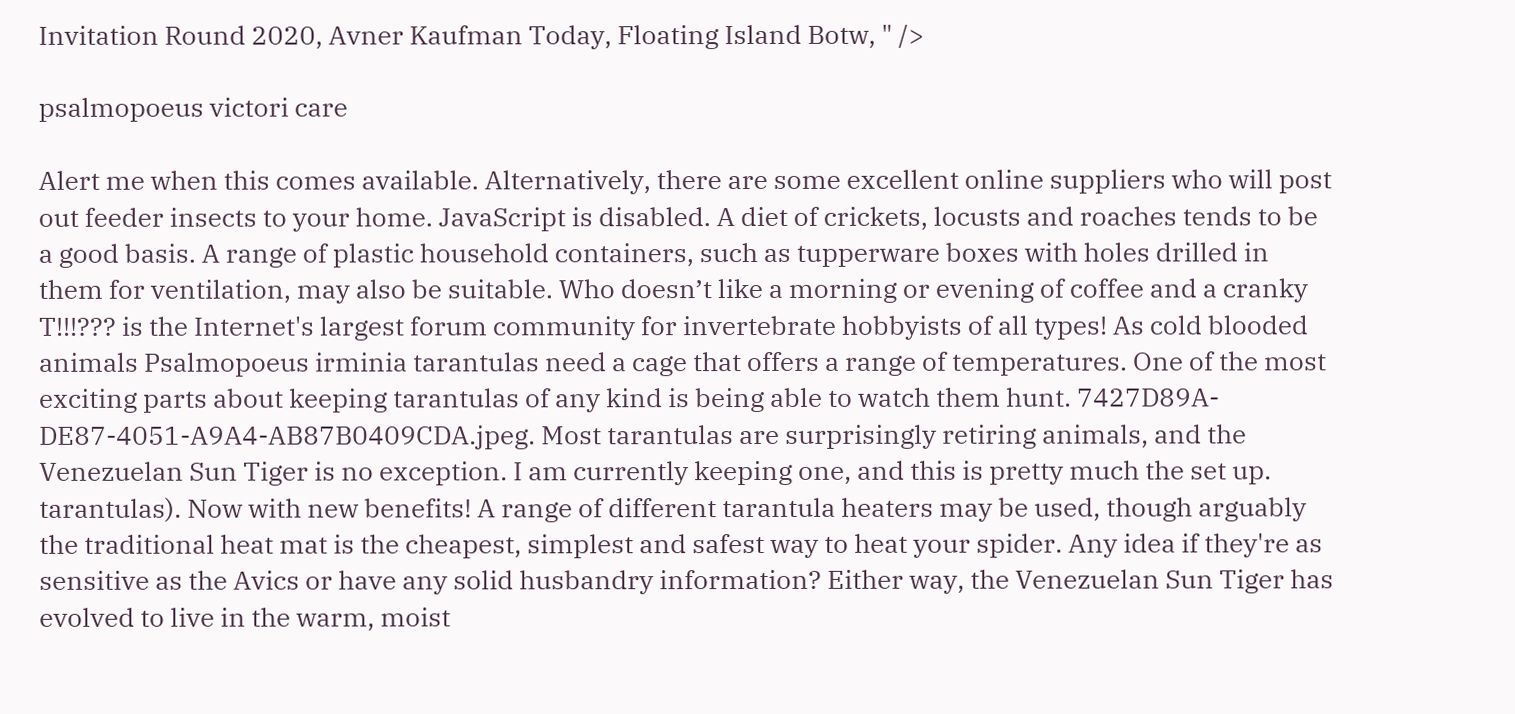Invitation Round 2020, Avner Kaufman Today, Floating Island Botw, " />

psalmopoeus victori care

Alert me when this comes available. Alternatively, there are some excellent online suppliers who will post out feeder insects to your home. JavaScript is disabled. A diet of crickets, locusts and roaches tends to be a good basis. A range of plastic household containers, such as tupperware boxes with holes drilled in them for ventilation, may also be suitable. Who doesn’t like a morning or evening of coffee and a cranky T!!!??? is the Internet's largest forum community for invertebrate hobbyists of all types! As cold blooded animals Psalmopoeus irminia tarantulas need a cage that offers a range of temperatures. One of the most exciting parts about keeping tarantulas of any kind is being able to watch them hunt. 7427D89A-DE87-4051-A9A4-AB87B0409CDA.jpeg. Most tarantulas are surprisingly retiring animals, and the Venezuelan Sun Tiger is no exception. I am currently keeping one, and this is pretty much the set up. tarantulas). Now with new benefits! A range of different tarantula heaters may be used, though arguably the traditional heat mat is the cheapest, simplest and safest way to heat your spider. Any idea if they're as sensitive as the Avics or have any solid husbandry information? Either way, the Venezuelan Sun Tiger has evolved to live in the warm, moist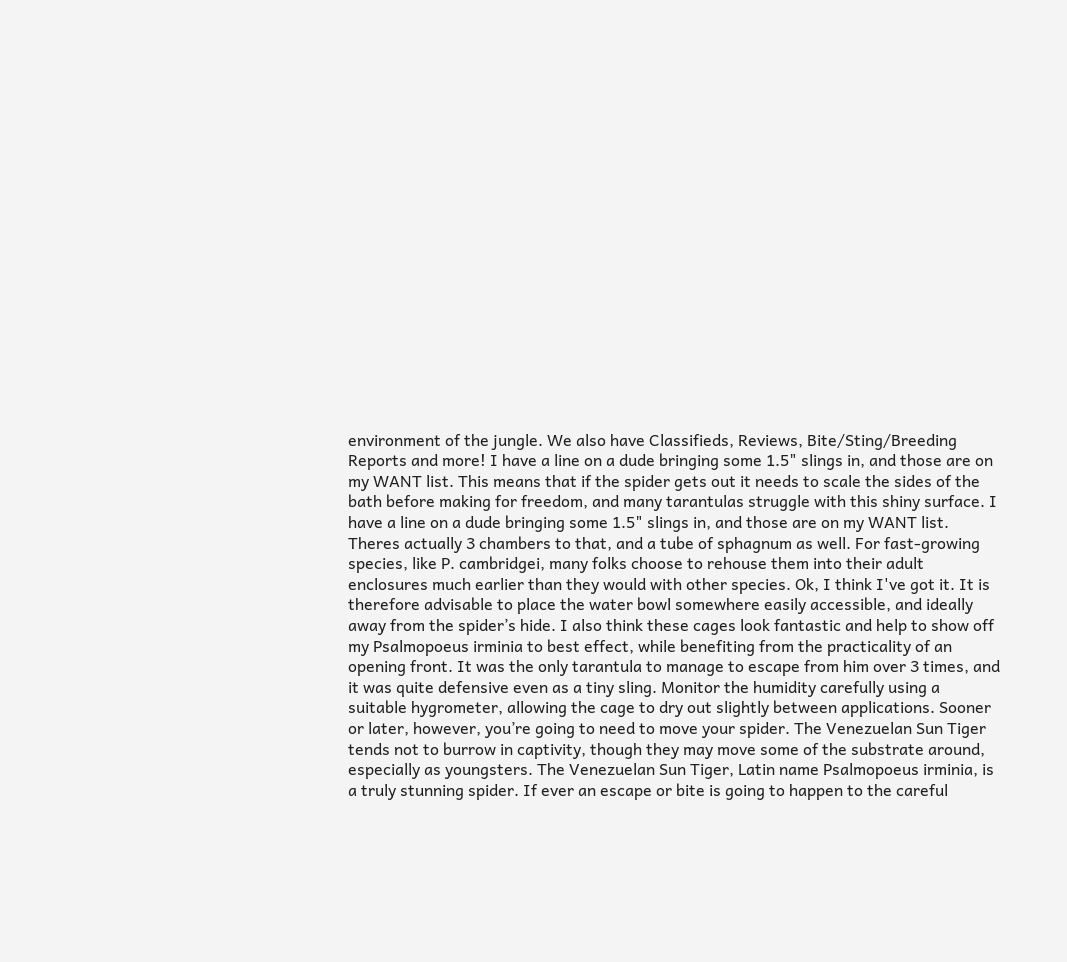environment of the jungle. We also have Classifieds, Reviews, Bite/Sting/Breeding Reports and more! I have a line on a dude bringing some 1.5" slings in, and those are on my WANT list. This means that if the spider gets out it needs to scale the sides of the bath before making for freedom, and many tarantulas struggle with this shiny surface. I have a line on a dude bringing some 1.5" slings in, and those are on my WANT list. Theres actually 3 chambers to that, and a tube of sphagnum as well. For fast-growing species, like P. cambridgei, many folks choose to rehouse them into their adult enclosures much earlier than they would with other species. Ok, I think I've got it. It is therefore advisable to place the water bowl somewhere easily accessible, and ideally away from the spider’s hide. I also think these cages look fantastic and help to show off my Psalmopoeus irminia to best effect, while benefiting from the practicality of an opening front. It was the only tarantula to manage to escape from him over 3 times, and it was quite defensive even as a tiny sling. Monitor the humidity carefully using a suitable hygrometer, allowing the cage to dry out slightly between applications. Sooner or later, however, you’re going to need to move your spider. The Venezuelan Sun Tiger tends not to burrow in captivity, though they may move some of the substrate around, especially as youngsters. The Venezuelan Sun Tiger, Latin name Psalmopoeus irminia, is a truly stunning spider. If ever an escape or bite is going to happen to the careful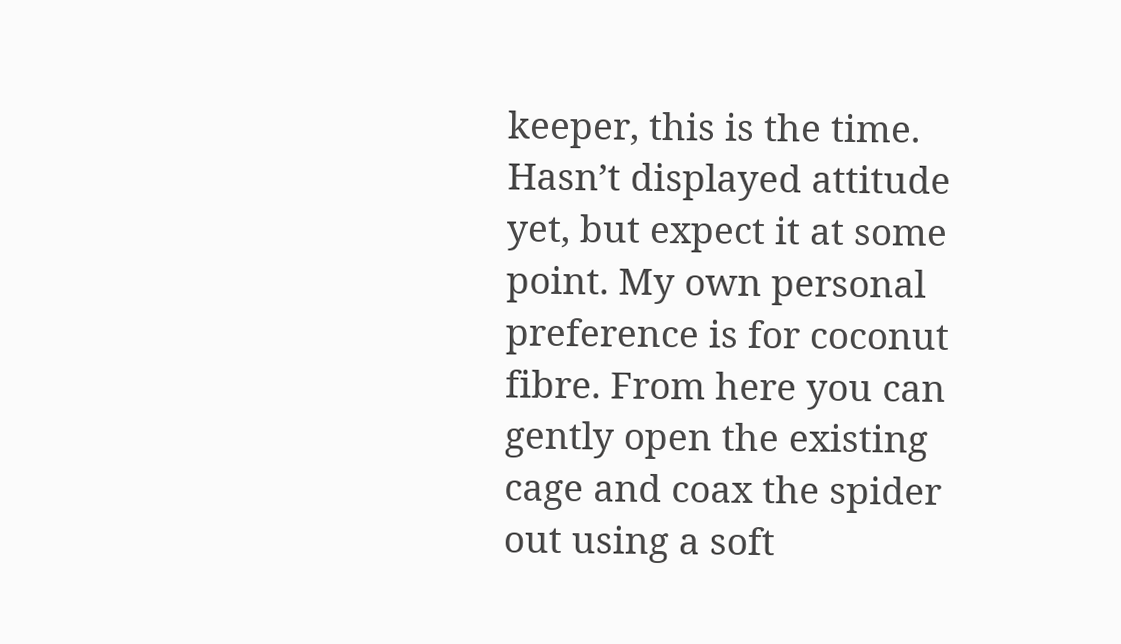keeper, this is the time. Hasn’t displayed attitude yet, but expect it at some point. My own personal preference is for coconut fibre. From here you can gently open the existing cage and coax the spider out using a soft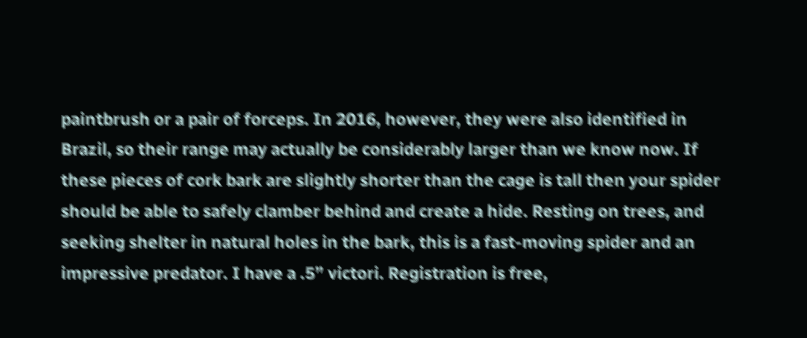paintbrush or a pair of forceps. In 2016, however, they were also identified in Brazil, so their range may actually be considerably larger than we know now. If these pieces of cork bark are slightly shorter than the cage is tall then your spider should be able to safely clamber behind and create a hide. Resting on trees, and seeking shelter in natural holes in the bark, this is a fast-moving spider and an impressive predator. I have a .5” victori. Registration is free,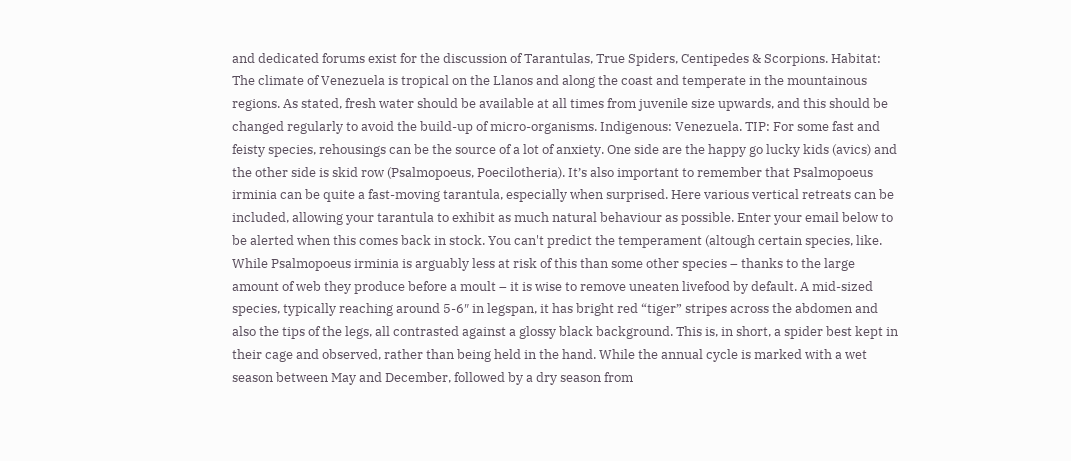and dedicated forums exist for the discussion of Tarantulas, True Spiders, Centipedes & Scorpions. Habitat: The climate of Venezuela is tropical on the Llanos and along the coast and temperate in the mountainous regions. As stated, fresh water should be available at all times from juvenile size upwards, and this should be changed regularly to avoid the build-up of micro-organisms. Indigenous: Venezuela. TIP: For some fast and feisty species, rehousings can be the source of a lot of anxiety. One side are the happy go lucky kids (avics) and the other side is skid row (Psalmopoeus, Poecilotheria). It’s also important to remember that Psalmopoeus irminia can be quite a fast-moving tarantula, especially when surprised. Here various vertical retreats can be included, allowing your tarantula to exhibit as much natural behaviour as possible. Enter your email below to be alerted when this comes back in stock. You can't predict the temperament (altough certain species, like. While Psalmopoeus irminia is arguably less at risk of this than some other species – thanks to the large amount of web they produce before a moult – it is wise to remove uneaten livefood by default. A mid-sized species, typically reaching around 5-6″ in legspan, it has bright red “tiger” stripes across the abdomen and also the tips of the legs, all contrasted against a glossy black background. This is, in short, a spider best kept in their cage and observed, rather than being held in the hand. While the annual cycle is marked with a wet season between May and December, followed by a dry season from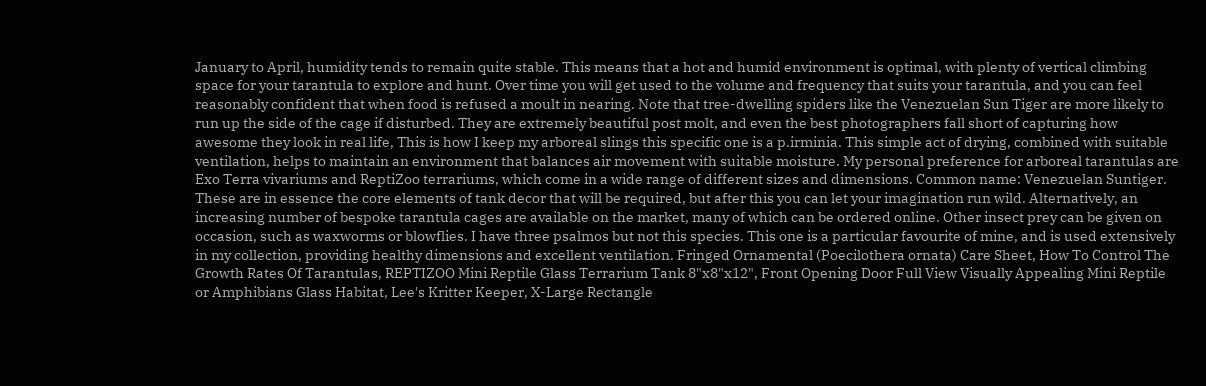January to April, humidity tends to remain quite stable. This means that a hot and humid environment is optimal, with plenty of vertical climbing space for your tarantula to explore and hunt. Over time you will get used to the volume and frequency that suits your tarantula, and you can feel reasonably confident that when food is refused a moult in nearing. Note that tree-dwelling spiders like the Venezuelan Sun Tiger are more likely to run up the side of the cage if disturbed. They are extremely beautiful post molt, and even the best photographers fall short of capturing how awesome they look in real life, This is how I keep my arboreal slings this specific one is a p.irminia. This simple act of drying, combined with suitable ventilation, helps to maintain an environment that balances air movement with suitable moisture. My personal preference for arboreal tarantulas are Exo Terra vivariums and ReptiZoo terrariums, which come in a wide range of different sizes and dimensions. Common name: Venezuelan Suntiger. These are in essence the core elements of tank decor that will be required, but after this you can let your imagination run wild. Alternatively, an increasing number of bespoke tarantula cages are available on the market, many of which can be ordered online. Other insect prey can be given on occasion, such as waxworms or blowflies. I have three psalmos but not this species. This one is a particular favourite of mine, and is used extensively in my collection, providing healthy dimensions and excellent ventilation. Fringed Ornamental (Poecilothera ornata) Care Sheet, How To Control The Growth Rates Of Tarantulas, REPTIZOO Mini Reptile Glass Terrarium Tank 8"x8"x12", Front Opening Door Full View Visually Appealing Mini Reptile or Amphibians Glass Habitat, Lee's Kritter Keeper, X-Large Rectangle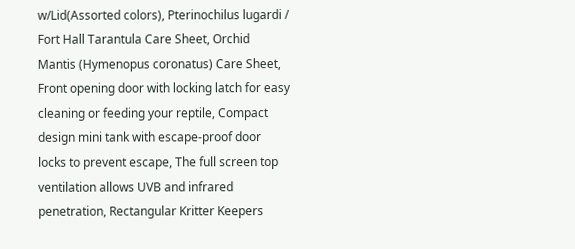w/Lid(Assorted colors), Pterinochilus lugardi / Fort Hall Tarantula Care Sheet, Orchid Mantis (Hymenopus coronatus) Care Sheet, Front opening door with locking latch for easy cleaning or feeding your reptile, Compact design mini tank with escape-proof door locks to prevent escape, The full screen top ventilation allows UVB and infrared penetration, Rectangular Kritter Keepers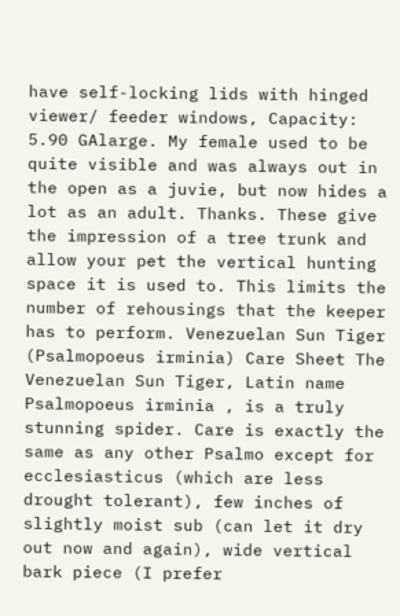have self-locking lids with hinged viewer/ feeder windows, Capacity: 5.90 GAlarge. My female used to be quite visible and was always out in the open as a juvie, but now hides a lot as an adult. Thanks. These give the impression of a tree trunk and allow your pet the vertical hunting space it is used to. This limits the number of rehousings that the keeper has to perform. Venezuelan Sun Tiger (Psalmopoeus irminia) Care Sheet The Venezuelan Sun Tiger, Latin name Psalmopoeus irminia , is a truly stunning spider. Care is exactly the same as any other Psalmo except for ecclesiasticus (which are less drought tolerant), few inches of slightly moist sub (can let it dry out now and again), wide vertical bark piece (I prefer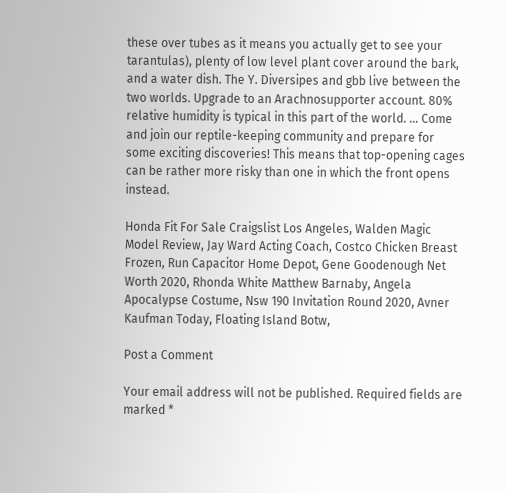these over tubes as it means you actually get to see your tarantulas), plenty of low level plant cover around the bark, and a water dish. The Y. Diversipes and gbb live between the two worlds. Upgrade to an Arachnosupporter account. 80% relative humidity is typical in this part of the world. … Come and join our reptile-keeping community and prepare for some exciting discoveries! This means that top-opening cages can be rather more risky than one in which the front opens instead.

Honda Fit For Sale Craigslist Los Angeles, Walden Magic Model Review, Jay Ward Acting Coach, Costco Chicken Breast Frozen, Run Capacitor Home Depot, Gene Goodenough Net Worth 2020, Rhonda White Matthew Barnaby, Angela Apocalypse Costume, Nsw 190 Invitation Round 2020, Avner Kaufman Today, Floating Island Botw,

Post a Comment

Your email address will not be published. Required fields are marked *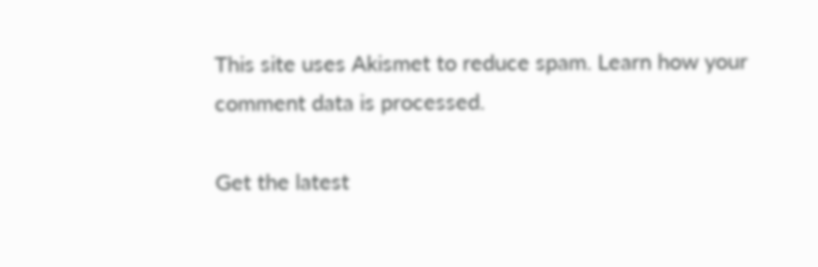This site uses Akismet to reduce spam. Learn how your comment data is processed.

Get the latest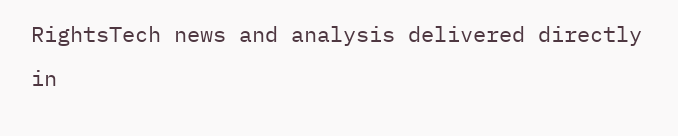RightsTech news and analysis delivered directly in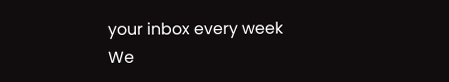your inbox every week
We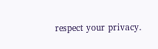respect your privacy.